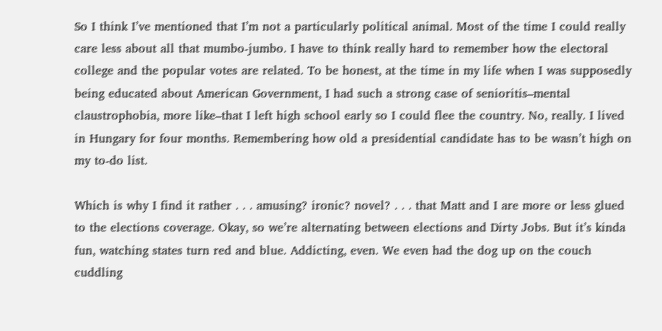So I think I’ve mentioned that I’m not a particularly political animal. Most of the time I could really care less about all that mumbo-jumbo. I have to think really hard to remember how the electoral college and the popular votes are related. To be honest, at the time in my life when I was supposedly being educated about American Government, I had such a strong case of senioritis–mental claustrophobia, more like–that I left high school early so I could flee the country. No, really. I lived in Hungary for four months. Remembering how old a presidential candidate has to be wasn’t high on my to-do list.

Which is why I find it rather . . . amusing? ironic? novel? . . . that Matt and I are more or less glued to the elections coverage. Okay, so we’re alternating between elections and Dirty Jobs. But it’s kinda fun, watching states turn red and blue. Addicting, even. We even had the dog up on the couch cuddling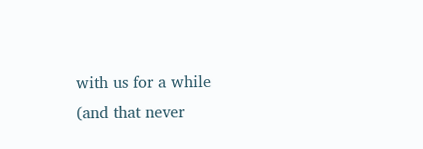with us for a while (and that never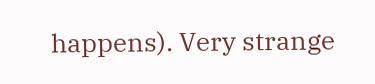happens). Very strange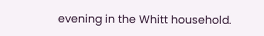evening in the Whitt household.